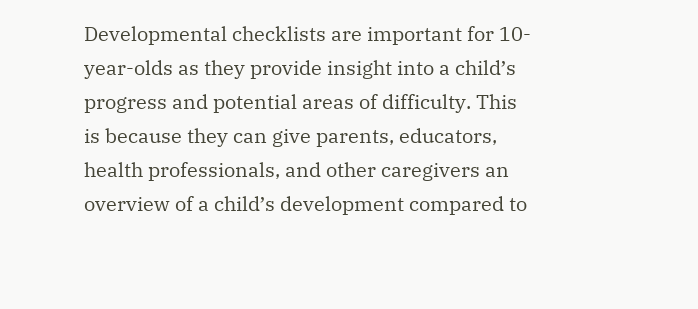Developmental checklists are important for 10-year-olds as they provide insight into a child’s progress and potential areas of difficulty. This is because they can give parents, educators, health professionals, and other caregivers an overview of a child’s development compared to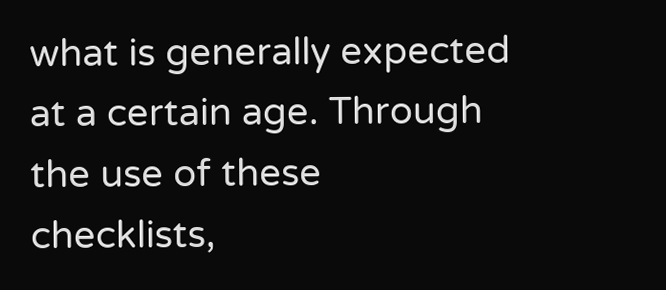what is generally expected at a certain age. Through the use of these checklists,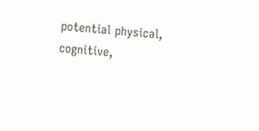potential physical, cognitive,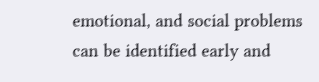emotional, and social problems can be identified early and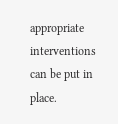appropriate interventions can be put in place.